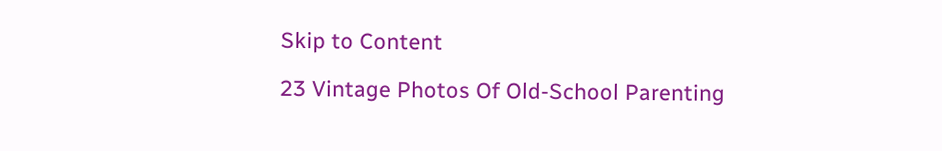Skip to Content

23 Vintage Photos Of Old-School Parenting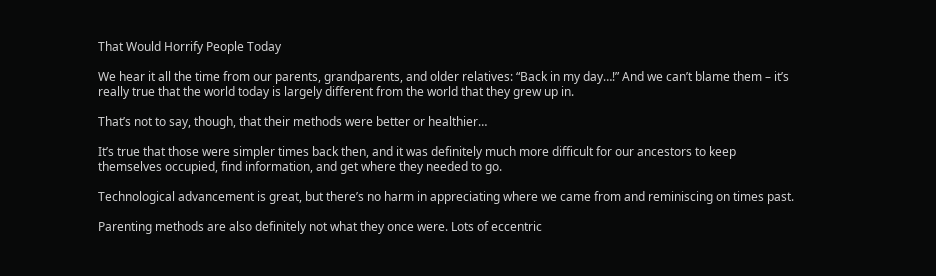That Would Horrify People Today

We hear it all the time from our parents, grandparents, and older relatives: “Back in my day…!” And we can’t blame them – it’s really true that the world today is largely different from the world that they grew up in.

That’s not to say, though, that their methods were better or healthier…

It’s true that those were simpler times back then, and it was definitely much more difficult for our ancestors to keep themselves occupied, find information, and get where they needed to go.

Technological advancement is great, but there’s no harm in appreciating where we came from and reminiscing on times past.

Parenting methods are also definitely not what they once were. Lots of eccentric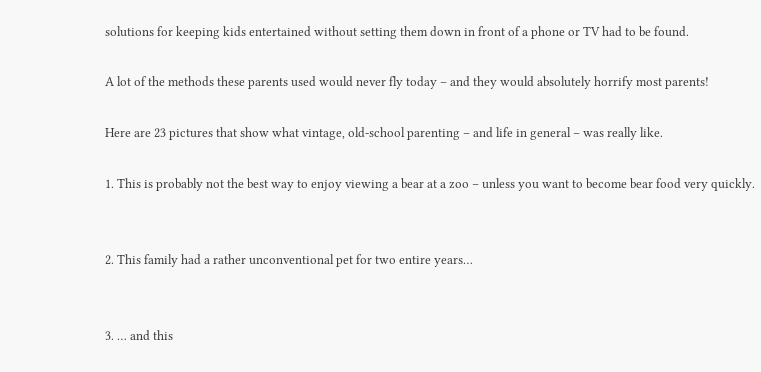solutions for keeping kids entertained without setting them down in front of a phone or TV had to be found.

A lot of the methods these parents used would never fly today – and they would absolutely horrify most parents!

Here are 23 pictures that show what vintage, old-school parenting – and life in general – was really like.

1. This is probably not the best way to enjoy viewing a bear at a zoo – unless you want to become bear food very quickly.


2. This family had a rather unconventional pet for two entire years…


3. … and this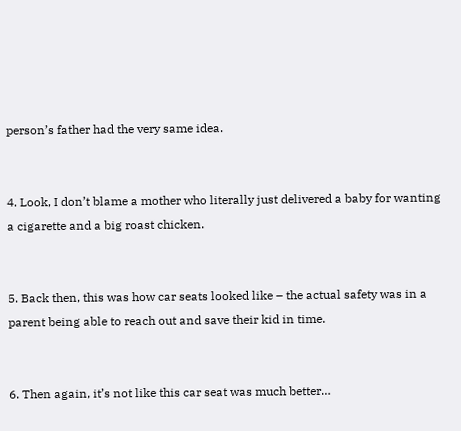person’s father had the very same idea.


4. Look, I don’t blame a mother who literally just delivered a baby for wanting a cigarette and a big roast chicken.


5. Back then, this was how car seats looked like – the actual safety was in a parent being able to reach out and save their kid in time.


6. Then again, it’s not like this car seat was much better…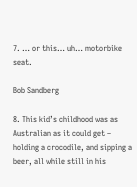7. … or this… uh… motorbike seat.

Bob Sandberg

8. This kid’s childhood was as Australian as it could get – holding a crocodile, and sipping a beer, all while still in his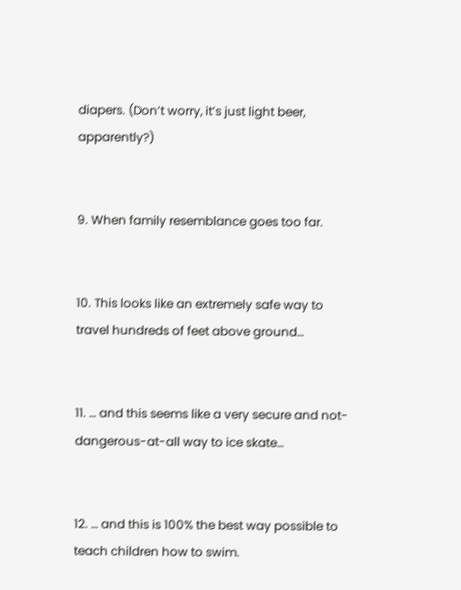diapers. (Don’t worry, it’s just light beer, apparently?)


9. When family resemblance goes too far.


10. This looks like an extremely safe way to travel hundreds of feet above ground…


11. … and this seems like a very secure and not-dangerous-at-all way to ice skate…


12. … and this is 100% the best way possible to teach children how to swim.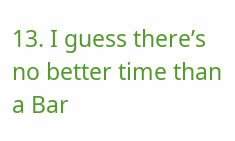13. I guess there’s no better time than a Bar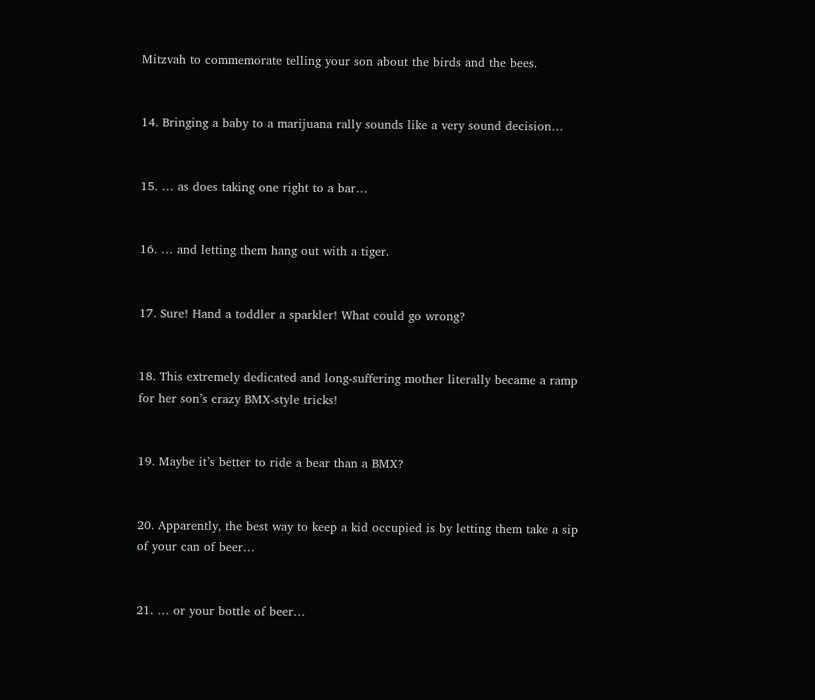Mitzvah to commemorate telling your son about the birds and the bees.


14. Bringing a baby to a marijuana rally sounds like a very sound decision…


15. … as does taking one right to a bar…


16. … and letting them hang out with a tiger.


17. Sure! Hand a toddler a sparkler! What could go wrong?


18. This extremely dedicated and long-suffering mother literally became a ramp for her son’s crazy BMX-style tricks!


19. Maybe it’s better to ride a bear than a BMX?


20. Apparently, the best way to keep a kid occupied is by letting them take a sip of your can of beer…


21. … or your bottle of beer…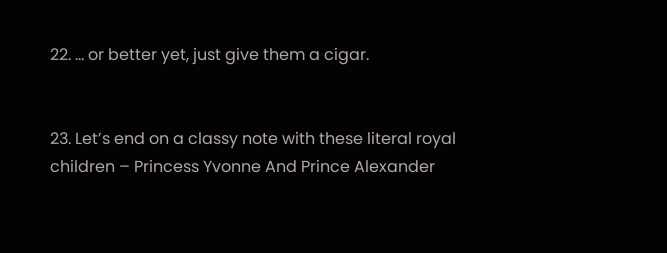22. … or better yet, just give them a cigar.


23. Let’s end on a classy note with these literal royal children – Princess Yvonne And Prince Alexander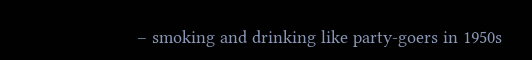– smoking and drinking like party-goers in 1950s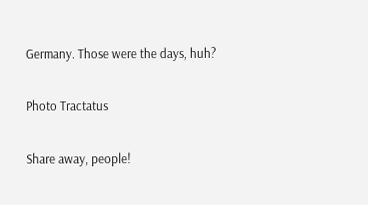Germany. Those were the days, huh?

Photo Tractatus

Share away, people!